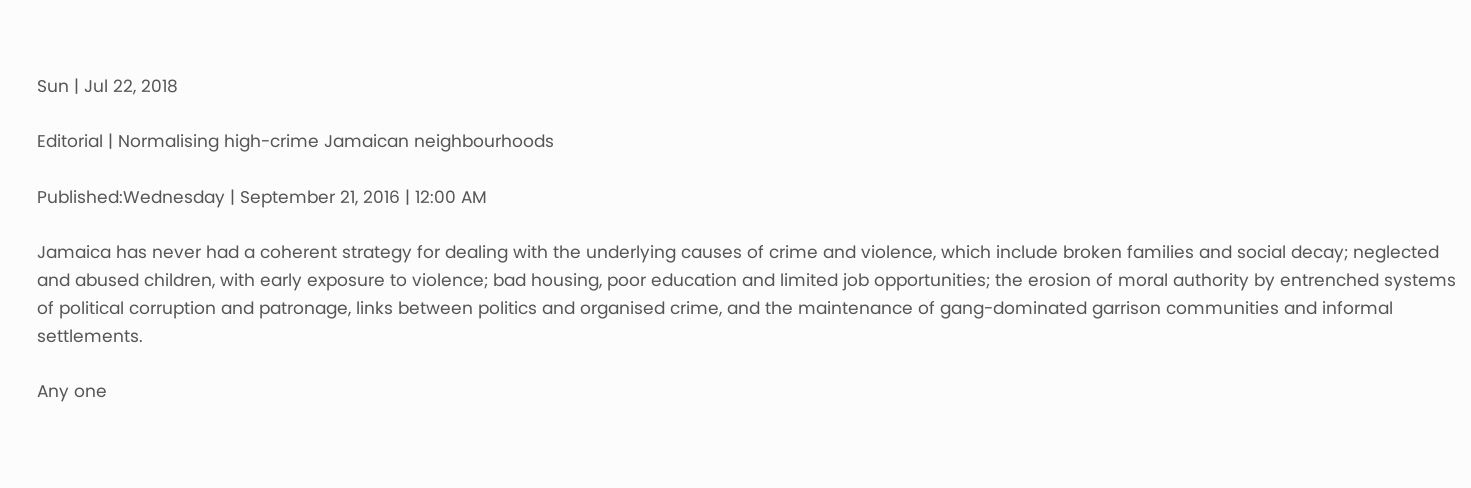Sun | Jul 22, 2018

Editorial | Normalising high-crime Jamaican neighbourhoods

Published:Wednesday | September 21, 2016 | 12:00 AM

Jamaica has never had a coherent strategy for dealing with the underlying causes of crime and violence, which include broken families and social decay; neglected and abused children, with early exposure to violence; bad housing, poor education and limited job opportunities; the erosion of moral authority by entrenched systems of political corruption and patronage, links between politics and organised crime, and the maintenance of gang-dominated garrison communities and informal settlements.

Any one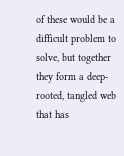of these would be a difficult problem to solve, but together they form a deep-rooted, tangled web that has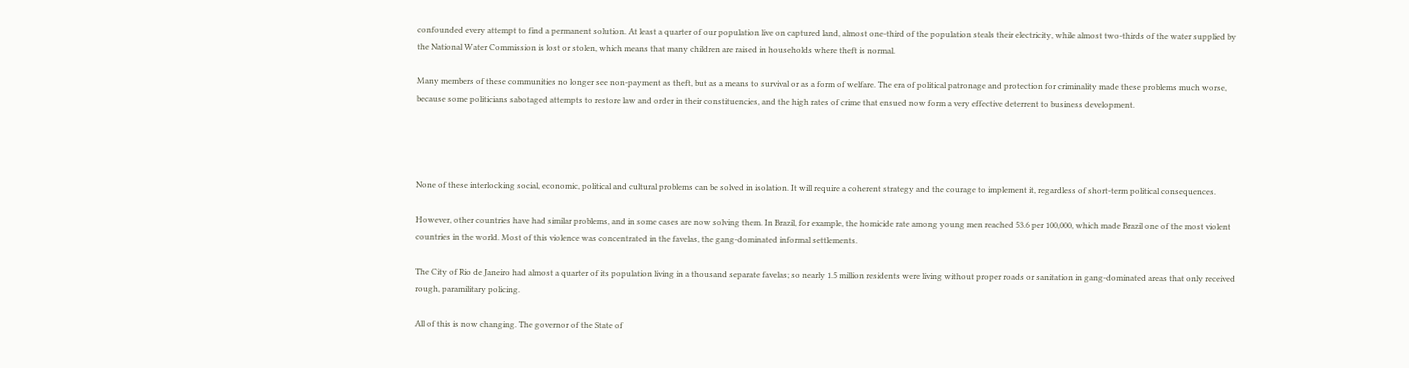confounded every attempt to find a permanent solution. At least a quarter of our population live on captured land, almost one-third of the population steals their electricity, while almost two-thirds of the water supplied by the National Water Commission is lost or stolen, which means that many children are raised in households where theft is normal.

Many members of these communities no longer see non-payment as theft, but as a means to survival or as a form of welfare. The era of political patronage and protection for criminality made these problems much worse, because some politicians sabotaged attempts to restore law and order in their constituencies, and the high rates of crime that ensued now form a very effective deterrent to business development.




None of these interlocking social, economic, political and cultural problems can be solved in isolation. It will require a coherent strategy and the courage to implement it, regardless of short-term political consequences.

However, other countries have had similar problems, and in some cases are now solving them. In Brazil, for example, the homicide rate among young men reached 53.6 per 100,000, which made Brazil one of the most violent countries in the world. Most of this violence was concentrated in the favelas, the gang-dominated informal settlements.

The City of Rio de Janeiro had almost a quarter of its population living in a thousand separate favelas; so nearly 1.5 million residents were living without proper roads or sanitation in gang-dominated areas that only received rough, paramilitary policing.

All of this is now changing. The governor of the State of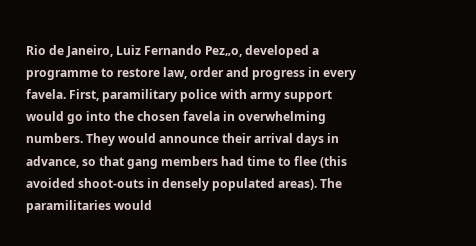Rio de Janeiro, Luiz Fernando Pez„o, developed a programme to restore law, order and progress in every favela. First, paramilitary police with army support would go into the chosen favela in overwhelming numbers. They would announce their arrival days in advance, so that gang members had time to flee (this avoided shoot-outs in densely populated areas). The paramilitaries would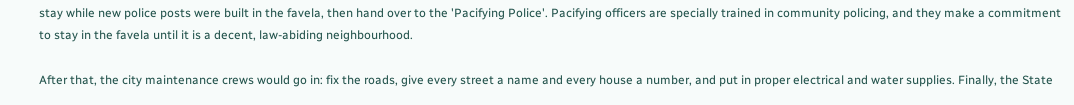stay while new police posts were built in the favela, then hand over to the 'Pacifying Police'. Pacifying officers are specially trained in community policing, and they make a commitment to stay in the favela until it is a decent, law-abiding neighbourhood.

After that, the city maintenance crews would go in: fix the roads, give every street a name and every house a number, and put in proper electrical and water supplies. Finally, the State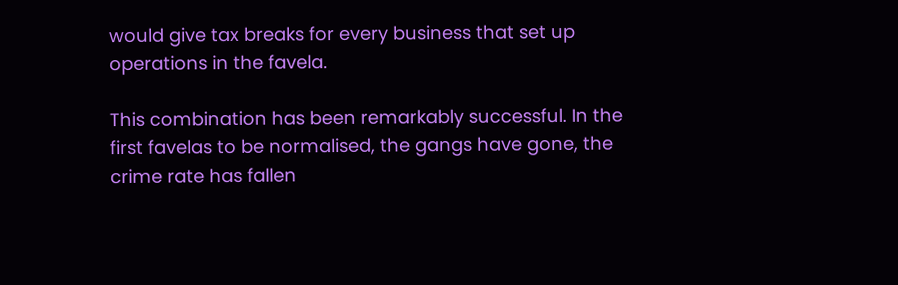would give tax breaks for every business that set up operations in the favela.

This combination has been remarkably successful. In the first favelas to be normalised, the gangs have gone, the crime rate has fallen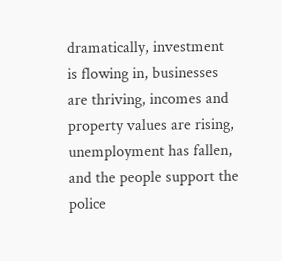dramatically, investment is flowing in, businesses are thriving, incomes and property values are rising, unemployment has fallen, and the people support the police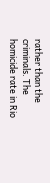rather than the criminals. The homicide rate in Rio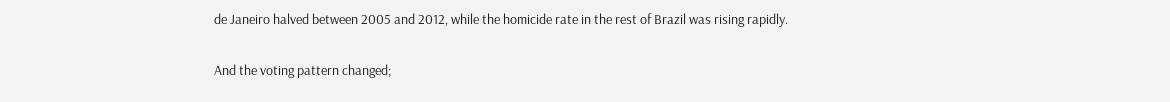de Janeiro halved between 2005 and 2012, while the homicide rate in the rest of Brazil was rising rapidly.

And the voting pattern changed;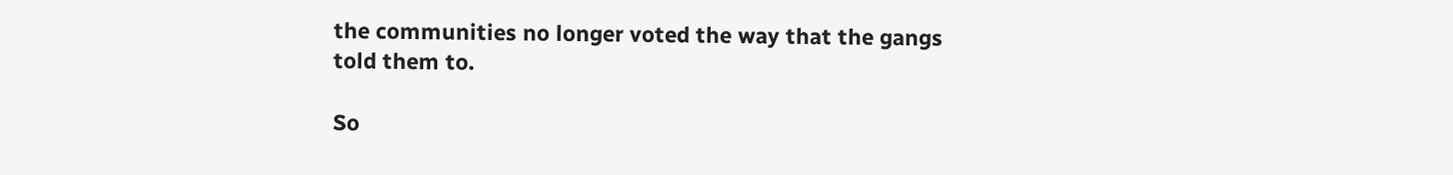the communities no longer voted the way that the gangs told them to.

So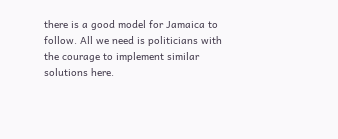there is a good model for Jamaica to follow. All we need is politicians with the courage to implement similar solutions here.